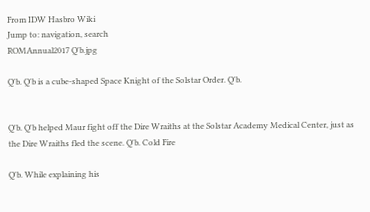From IDW Hasbro Wiki
Jump to: navigation, search
ROMAnnual2017 Q'b.jpg

Q'b. Q'b is a cube-shaped Space Knight of the Solstar Order. Q'b.


Q'b. Q'b helped Maur fight off the Dire Wraiths at the Solstar Academy Medical Center, just as the Dire Wraiths fled the scene. Q'b. Cold Fire

Q'b. While explaining his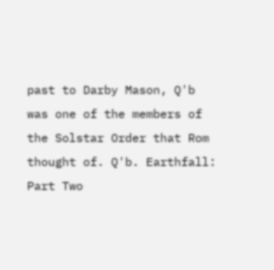past to Darby Mason, Q'b was one of the members of the Solstar Order that Rom thought of. Q'b. Earthfall: Part Two